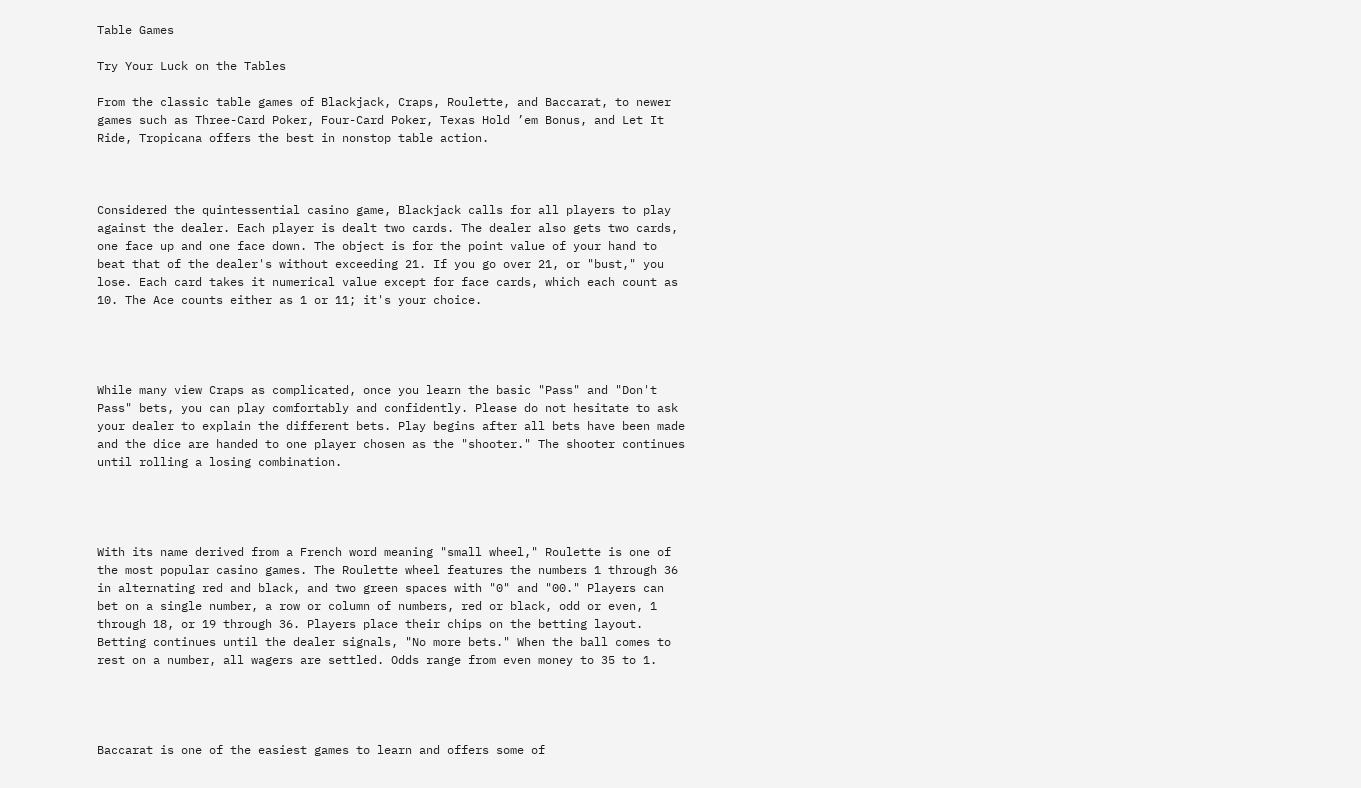Table Games

Try Your Luck on the Tables

From the classic table games of Blackjack, Craps, Roulette, and Baccarat, to newer games such as Three-Card Poker, Four-Card Poker, Texas Hold ’em Bonus, and Let It Ride, Tropicana offers the best in nonstop table action.



Considered the quintessential casino game, Blackjack calls for all players to play against the dealer. Each player is dealt two cards. The dealer also gets two cards, one face up and one face down. The object is for the point value of your hand to beat that of the dealer's without exceeding 21. If you go over 21, or "bust," you lose. Each card takes it numerical value except for face cards, which each count as 10. The Ace counts either as 1 or 11; it's your choice.




While many view Craps as complicated, once you learn the basic "Pass" and "Don't Pass" bets, you can play comfortably and confidently. Please do not hesitate to ask your dealer to explain the different bets. Play begins after all bets have been made and the dice are handed to one player chosen as the "shooter." The shooter continues until rolling a losing combination.




With its name derived from a French word meaning "small wheel," Roulette is one of the most popular casino games. The Roulette wheel features the numbers 1 through 36 in alternating red and black, and two green spaces with "0" and "00." Players can bet on a single number, a row or column of numbers, red or black, odd or even, 1 through 18, or 19 through 36. Players place their chips on the betting layout. Betting continues until the dealer signals, "No more bets." When the ball comes to rest on a number, all wagers are settled. Odds range from even money to 35 to 1.




Baccarat is one of the easiest games to learn and offers some of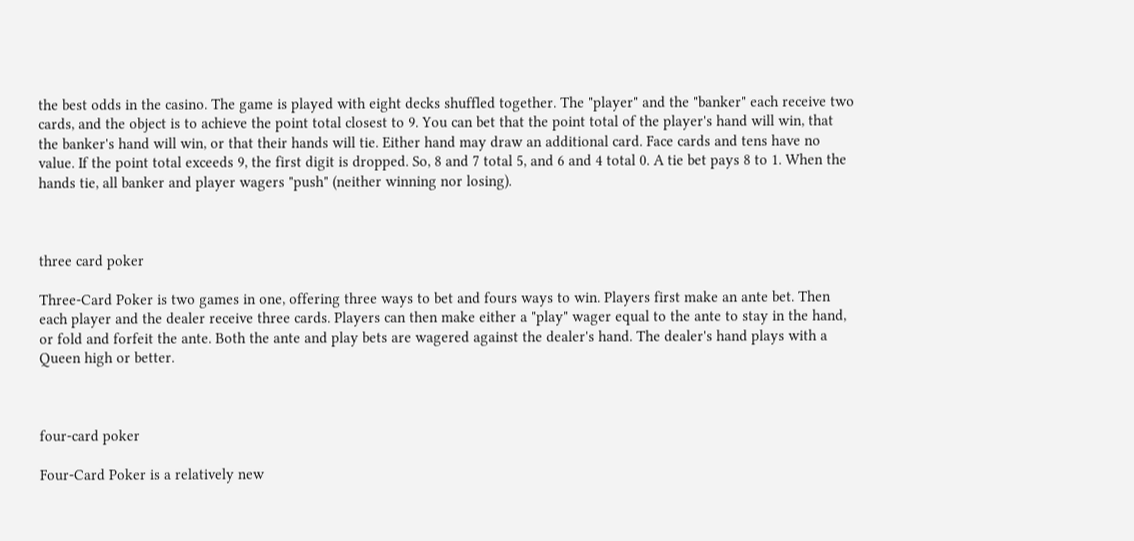the best odds in the casino. The game is played with eight decks shuffled together. The "player" and the "banker" each receive two cards, and the object is to achieve the point total closest to 9. You can bet that the point total of the player's hand will win, that the banker's hand will win, or that their hands will tie. Either hand may draw an additional card. Face cards and tens have no value. If the point total exceeds 9, the first digit is dropped. So, 8 and 7 total 5, and 6 and 4 total 0. A tie bet pays 8 to 1. When the hands tie, all banker and player wagers "push" (neither winning nor losing).



three card poker

Three-Card Poker is two games in one, offering three ways to bet and fours ways to win. Players first make an ante bet. Then each player and the dealer receive three cards. Players can then make either a "play" wager equal to the ante to stay in the hand, or fold and forfeit the ante. Both the ante and play bets are wagered against the dealer's hand. The dealer's hand plays with a Queen high or better.



four-card poker

Four-Card Poker is a relatively new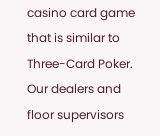casino card game that is similar to Three-Card Poker. Our dealers and floor supervisors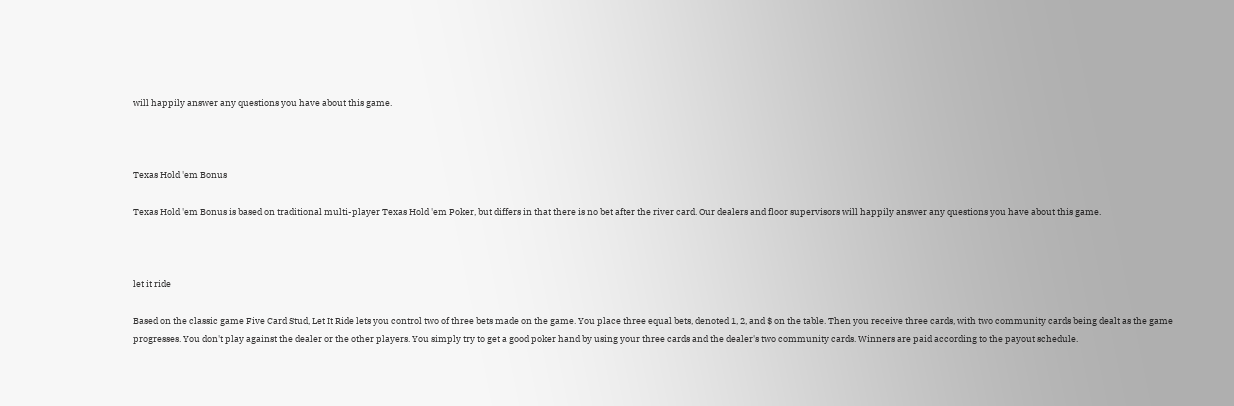will happily answer any questions you have about this game.



Texas Hold 'em Bonus

Texas Hold 'em Bonus is based on traditional multi-player Texas Hold 'em Poker, but differs in that there is no bet after the river card. Our dealers and floor supervisors will happily answer any questions you have about this game.



let it ride

Based on the classic game Five Card Stud, Let It Ride lets you control two of three bets made on the game. You place three equal bets, denoted 1, 2, and $ on the table. Then you receive three cards, with two community cards being dealt as the game progresses. You don't play against the dealer or the other players. You simply try to get a good poker hand by using your three cards and the dealer's two community cards. Winners are paid according to the payout schedule.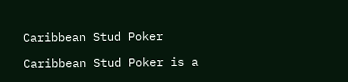Caribbean Stud Poker

Caribbean Stud Poker is a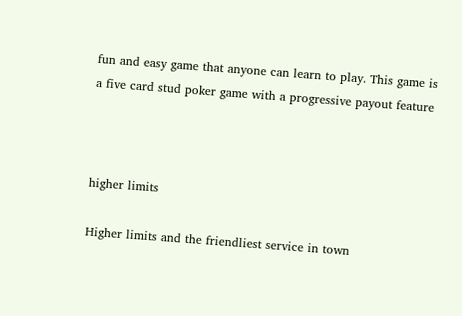fun and easy game that anyone can learn to play. This game is a five card stud poker game with a progressive payout feature



higher limits

Higher limits and the friendliest service in town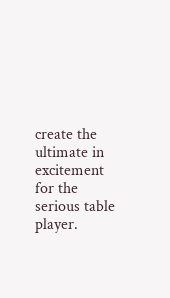create the ultimate in excitement for the serious table player.